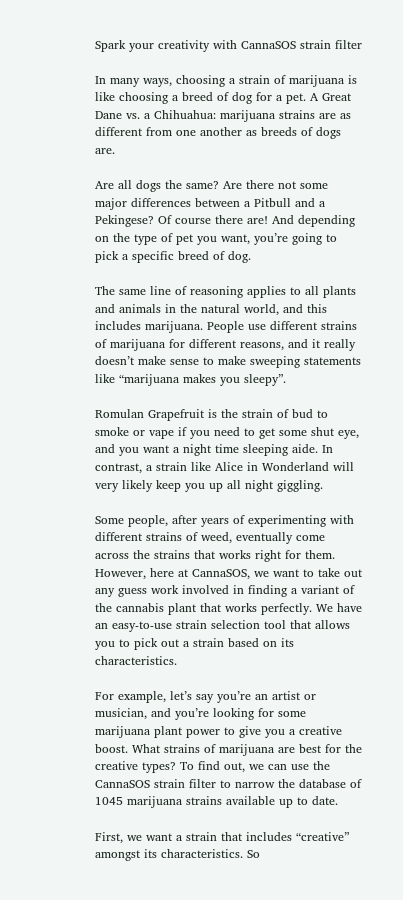Spark your creativity with CannaSOS strain filter

In many ways, choosing a strain of marijuana is like choosing a breed of dog for a pet. A Great Dane vs. a Chihuahua: marijuana strains are as different from one another as breeds of dogs are.

Are all dogs the same? Are there not some major differences between a Pitbull and a Pekingese? Of course there are! And depending on the type of pet you want, you’re going to pick a specific breed of dog.

The same line of reasoning applies to all plants and animals in the natural world, and this includes marijuana. People use different strains of marijuana for different reasons, and it really doesn’t make sense to make sweeping statements like “marijuana makes you sleepy”.

Romulan Grapefruit is the strain of bud to smoke or vape if you need to get some shut eye, and you want a night time sleeping aide. In contrast, a strain like Alice in Wonderland will very likely keep you up all night giggling.

Some people, after years of experimenting with different strains of weed, eventually come across the strains that works right for them. However, here at CannaSOS, we want to take out any guess work involved in finding a variant of the cannabis plant that works perfectly. We have an easy-to-use strain selection tool that allows you to pick out a strain based on its characteristics.

For example, let’s say you’re an artist or musician, and you’re looking for some marijuana plant power to give you a creative boost. What strains of marijuana are best for the creative types? To find out, we can use the CannaSOS strain filter to narrow the database of 1045 marijuana strains available up to date.

First, we want a strain that includes “creative” amongst its characteristics. So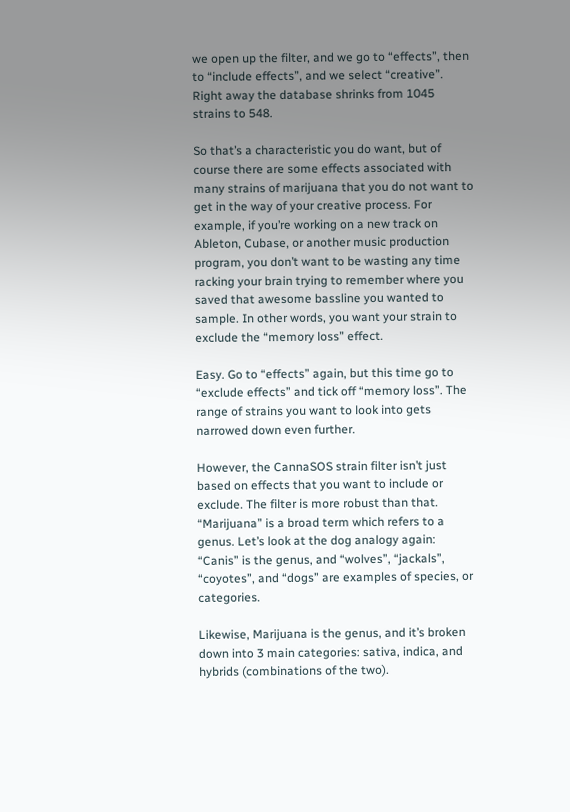we open up the filter, and we go to “effects”, then to “include effects”, and we select “creative”. Right away the database shrinks from 1045 strains to 548.

So that’s a characteristic you do want, but of course there are some effects associated with many strains of marijuana that you do not want to get in the way of your creative process. For example, if you’re working on a new track on Ableton, Cubase, or another music production program, you don’t want to be wasting any time racking your brain trying to remember where you saved that awesome bassline you wanted to sample. In other words, you want your strain to exclude the “memory loss” effect.

Easy. Go to “effects” again, but this time go to “exclude effects” and tick off “memory loss”. The range of strains you want to look into gets narrowed down even further.

However, the CannaSOS strain filter isn’t just based on effects that you want to include or exclude. The filter is more robust than that. “Marijuana” is a broad term which refers to a genus. Let’s look at the dog analogy again: “Canis” is the genus, and “wolves”, “jackals”, “coyotes”, and “dogs” are examples of species, or categories.

Likewise, Marijuana is the genus, and it’s broken down into 3 main categories: sativa, indica, and hybrids (combinations of the two).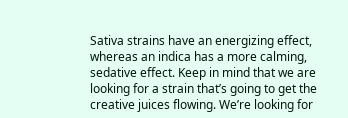Sativa strains have an energizing effect, whereas an indica has a more calming, sedative effect. Keep in mind that we are looking for a strain that’s going to get the creative juices flowing. We’re looking for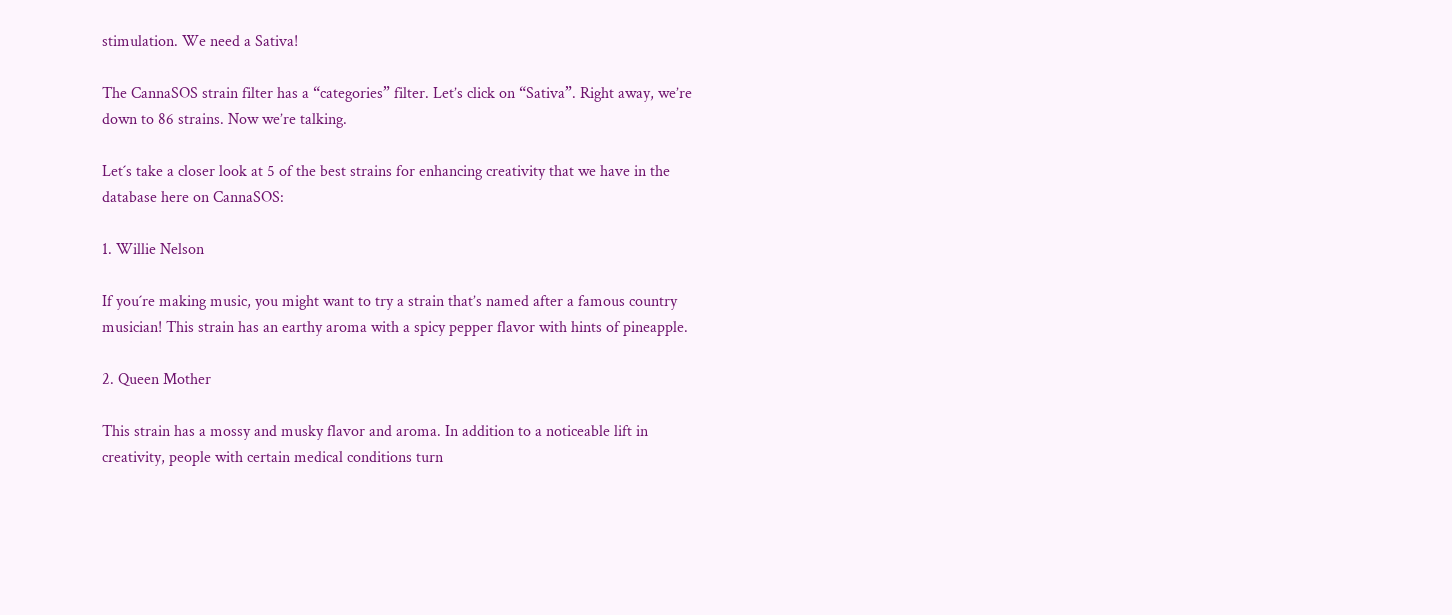stimulation. We need a Sativa!

The CannaSOS strain filter has a “categories” filter. Let’s click on “Sativa”. Right away, we’re down to 86 strains. Now we’re talking.

Let´s take a closer look at 5 of the best strains for enhancing creativity that we have in the database here on CannaSOS:

1. Willie Nelson

If you´re making music, you might want to try a strain that’s named after a famous country musician! This strain has an earthy aroma with a spicy pepper flavor with hints of pineapple.

2. Queen Mother

This strain has a mossy and musky flavor and aroma. In addition to a noticeable lift in creativity, people with certain medical conditions turn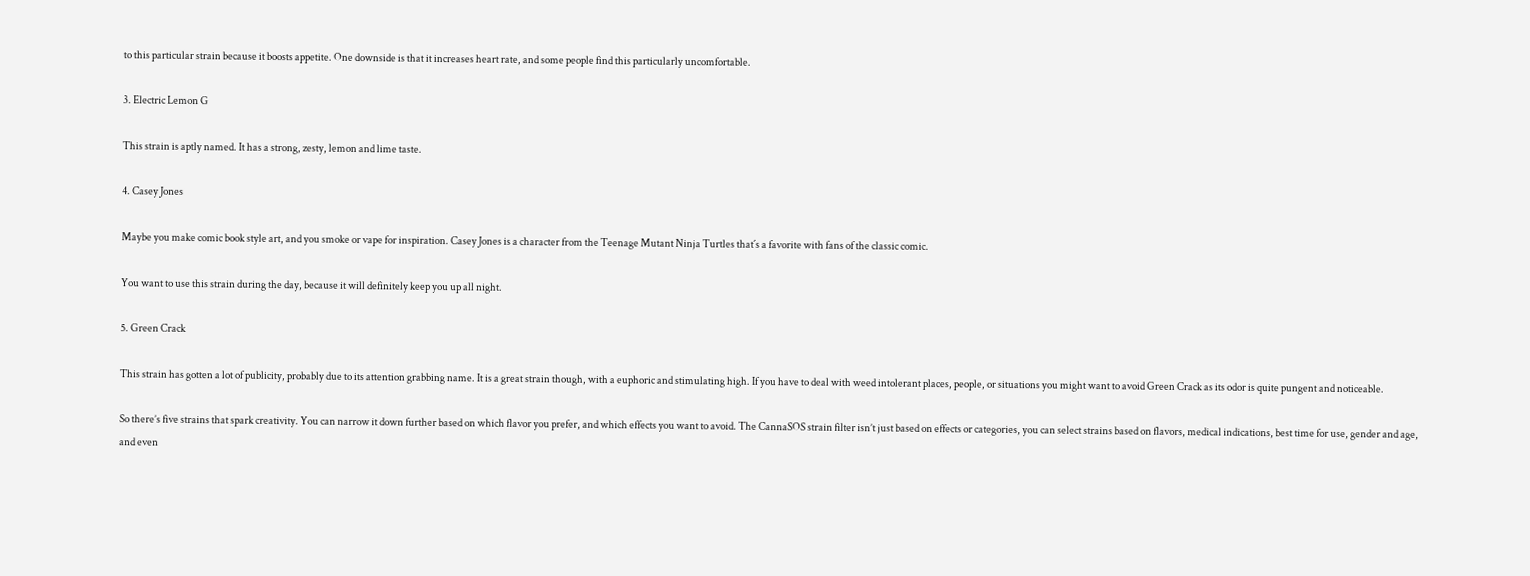to this particular strain because it boosts appetite. One downside is that it increases heart rate, and some people find this particularly uncomfortable.

3. Electric Lemon G

This strain is aptly named. It has a strong, zesty, lemon and lime taste.

4. Casey Jones

Maybe you make comic book style art, and you smoke or vape for inspiration. Casey Jones is a character from the Teenage Mutant Ninja Turtles that´s a favorite with fans of the classic comic.

You want to use this strain during the day, because it will definitely keep you up all night.

5. Green Crack

This strain has gotten a lot of publicity, probably due to its attention grabbing name. It is a great strain though, with a euphoric and stimulating high. If you have to deal with weed intolerant places, people, or situations you might want to avoid Green Crack as its odor is quite pungent and noticeable.

So there’s five strains that spark creativity. You can narrow it down further based on which flavor you prefer, and which effects you want to avoid. The CannaSOS strain filter isn’t just based on effects or categories, you can select strains based on flavors, medical indications, best time for use, gender and age, and even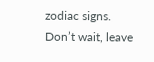zodiac signs. Don’t wait, leave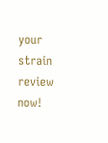your strain review now!